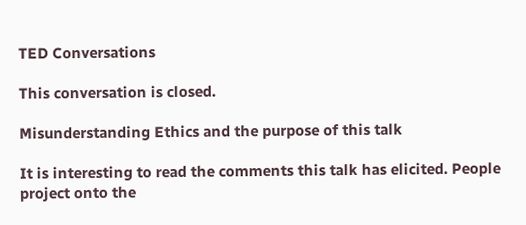TED Conversations

This conversation is closed.

Misunderstanding Ethics and the purpose of this talk

It is interesting to read the comments this talk has elicited. People project onto the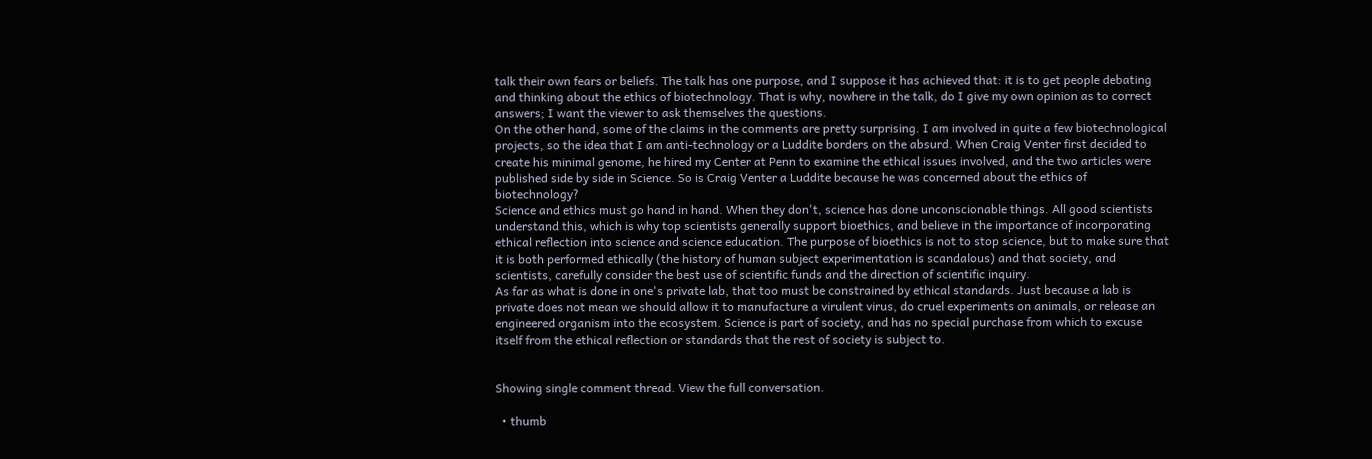talk their own fears or beliefs. The talk has one purpose, and I suppose it has achieved that: it is to get people debating and thinking about the ethics of biotechnology. That is why, nowhere in the talk, do I give my own opinion as to correct answers; I want the viewer to ask themselves the questions.
On the other hand, some of the claims in the comments are pretty surprising. I am involved in quite a few biotechnological projects, so the idea that I am anti-technology or a Luddite borders on the absurd. When Craig Venter first decided to create his minimal genome, he hired my Center at Penn to examine the ethical issues involved, and the two articles were published side by side in Science. So is Craig Venter a Luddite because he was concerned about the ethics of biotechnology?
Science and ethics must go hand in hand. When they don't, science has done unconscionable things. All good scientists understand this, which is why top scientists generally support bioethics, and believe in the importance of incorporating ethical reflection into science and science education. The purpose of bioethics is not to stop science, but to make sure that it is both performed ethically (the history of human subject experimentation is scandalous) and that society, and scientists, carefully consider the best use of scientific funds and the direction of scientific inquiry.
As far as what is done in one's private lab, that too must be constrained by ethical standards. Just because a lab is private does not mean we should allow it to manufacture a virulent virus, do cruel experiments on animals, or release an engineered organism into the ecosystem. Science is part of society, and has no special purchase from which to excuse itself from the ethical reflection or standards that the rest of society is subject to.


Showing single comment thread. View the full conversation.

  • thumb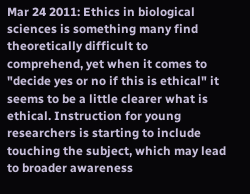Mar 24 2011: Ethics in biological sciences is something many find theoretically difficult to comprehend, yet when it comes to "decide yes or no if this is ethical" it seems to be a little clearer what is ethical. Instruction for young researchers is starting to include touching the subject, which may lead to broader awareness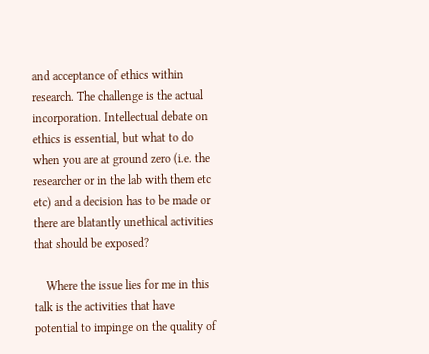and acceptance of ethics within research. The challenge is the actual incorporation. Intellectual debate on ethics is essential, but what to do when you are at ground zero (i.e. the researcher or in the lab with them etc etc) and a decision has to be made or there are blatantly unethical activities that should be exposed?

    Where the issue lies for me in this talk is the activities that have potential to impinge on the quality of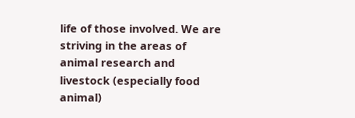life of those involved. We are striving in the areas of animal research and livestock (especially food animal)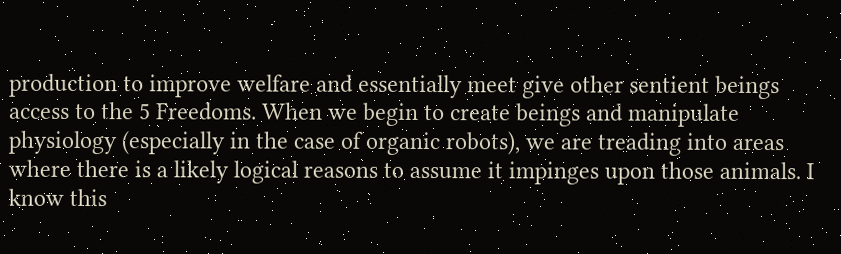production to improve welfare and essentially meet give other sentient beings access to the 5 Freedoms. When we begin to create beings and manipulate physiology (especially in the case of organic robots), we are treading into areas where there is a likely logical reasons to assume it impinges upon those animals. I know this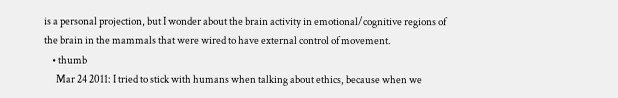is a personal projection, but I wonder about the brain activity in emotional/cognitive regions of the brain in the mammals that were wired to have external control of movement.
    • thumb
      Mar 24 2011: I tried to stick with humans when talking about ethics, because when we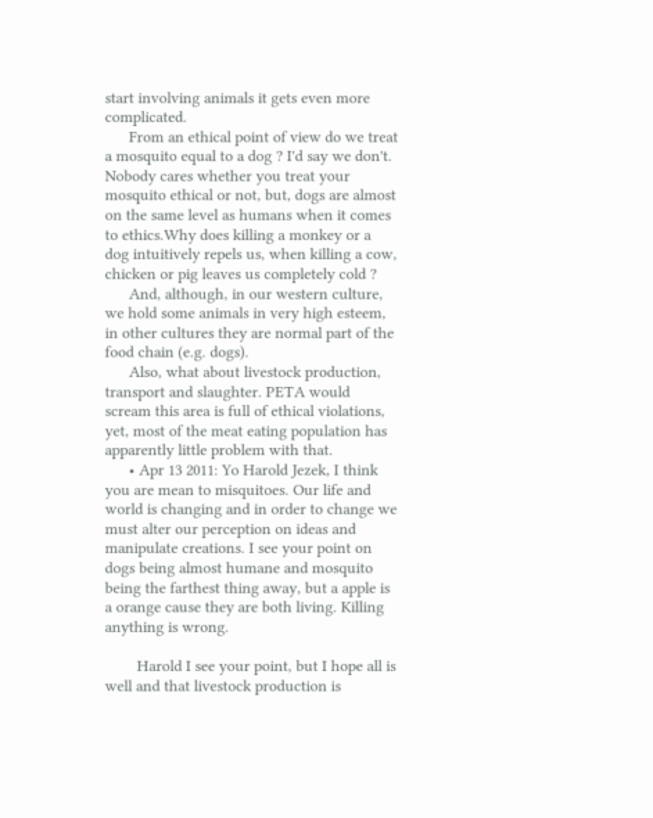start involving animals it gets even more complicated.
      From an ethical point of view do we treat a mosquito equal to a dog ? I'd say we don't. Nobody cares whether you treat your mosquito ethical or not, but, dogs are almost on the same level as humans when it comes to ethics.Why does killing a monkey or a dog intuitively repels us, when killing a cow, chicken or pig leaves us completely cold ?
      And, although, in our western culture, we hold some animals in very high esteem, in other cultures they are normal part of the food chain (e.g. dogs).
      Also, what about livestock production, transport and slaughter. PETA would scream this area is full of ethical violations, yet, most of the meat eating population has apparently little problem with that.
      • Apr 13 2011: Yo Harold Jezek, I think you are mean to misquitoes. Our life and world is changing and in order to change we must alter our perception on ideas and manipulate creations. I see your point on dogs being almost humane and mosquito being the farthest thing away, but a apple is a orange cause they are both living. Killing anything is wrong.

        Harold I see your point, but I hope all is well and that livestock production is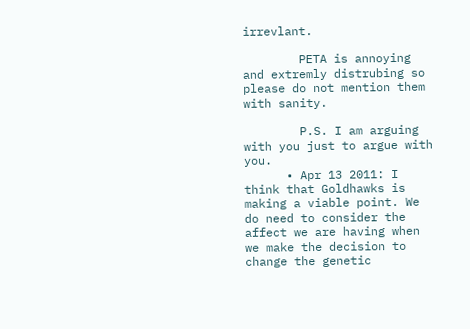irrevlant.

        PETA is annoying and extremly distrubing so please do not mention them with sanity.

        P.S. I am arguing with you just to argue with you.
      • Apr 13 2011: I think that Goldhawks is making a viable point. We do need to consider the affect we are having when we make the decision to change the genetic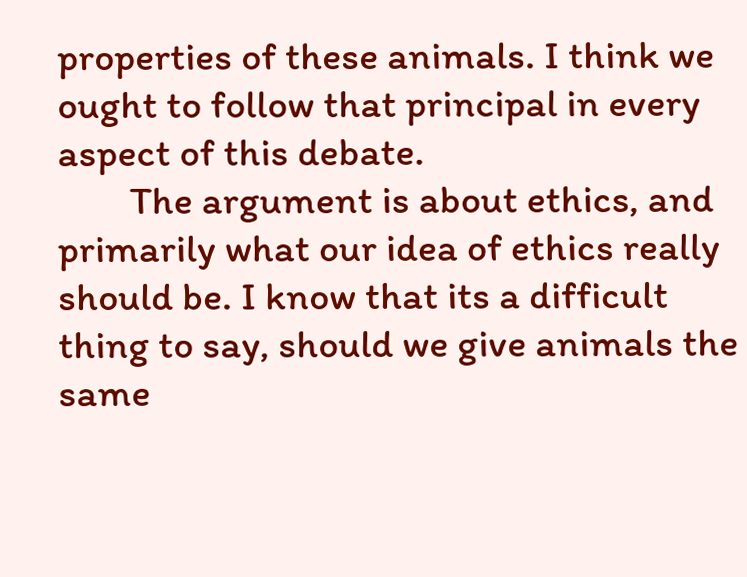properties of these animals. I think we ought to follow that principal in every aspect of this debate.
        The argument is about ethics, and primarily what our idea of ethics really should be. I know that its a difficult thing to say, should we give animals the same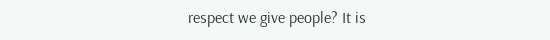respect we give people? It is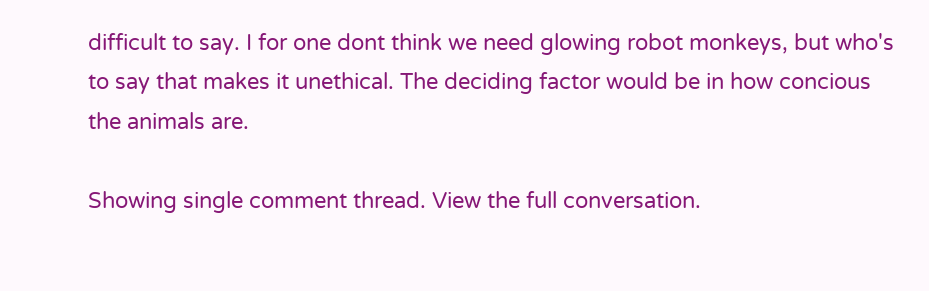difficult to say. I for one dont think we need glowing robot monkeys, but who's to say that makes it unethical. The deciding factor would be in how concious the animals are.

Showing single comment thread. View the full conversation.